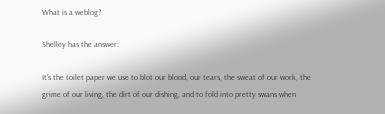What is a weblog?

Shelley has the answer:

It's the toilet paper we use to blot our blood, our tears, the sweat of our work, the grime of our living, the dirt of our dishing, and to fold into pretty swans when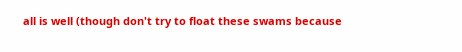all is well (though don't try to float these swams because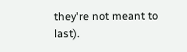they're not meant to last).